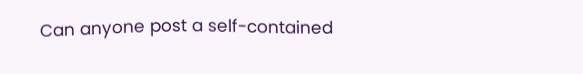Can anyone post a self-contained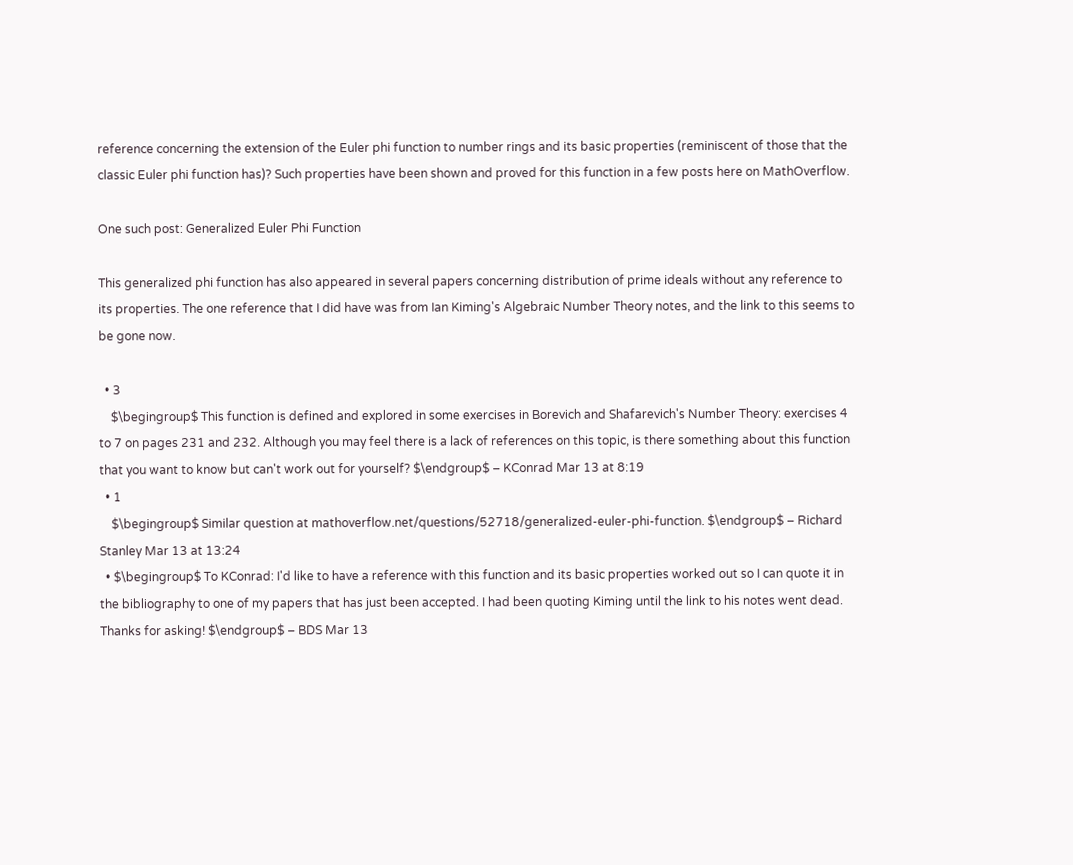reference concerning the extension of the Euler phi function to number rings and its basic properties (reminiscent of those that the classic Euler phi function has)? Such properties have been shown and proved for this function in a few posts here on MathOverflow.

One such post: Generalized Euler Phi Function

This generalized phi function has also appeared in several papers concerning distribution of prime ideals without any reference to its properties. The one reference that I did have was from Ian Kiming's Algebraic Number Theory notes, and the link to this seems to be gone now.

  • 3
    $\begingroup$ This function is defined and explored in some exercises in Borevich and Shafarevich's Number Theory: exercises 4 to 7 on pages 231 and 232. Although you may feel there is a lack of references on this topic, is there something about this function that you want to know but can't work out for yourself? $\endgroup$ – KConrad Mar 13 at 8:19
  • 1
    $\begingroup$ Similar question at mathoverflow.net/questions/52718/generalized-euler-phi-function. $\endgroup$ – Richard Stanley Mar 13 at 13:24
  • $\begingroup$ To KConrad: I'd like to have a reference with this function and its basic properties worked out so I can quote it in the bibliography to one of my papers that has just been accepted. I had been quoting Kiming until the link to his notes went dead. Thanks for asking! $\endgroup$ – BDS Mar 13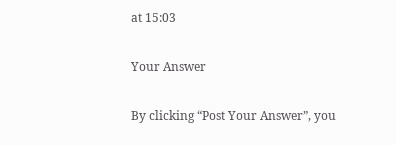at 15:03

Your Answer

By clicking “Post Your Answer”, you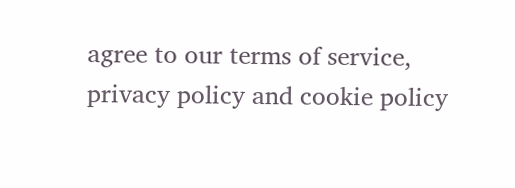agree to our terms of service, privacy policy and cookie policy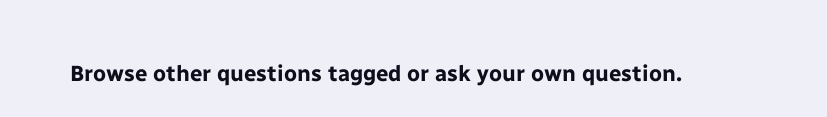Browse other questions tagged or ask your own question.